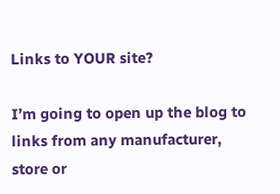Links to YOUR site?

I’m going to open up the blog to links from any manufacturer, store or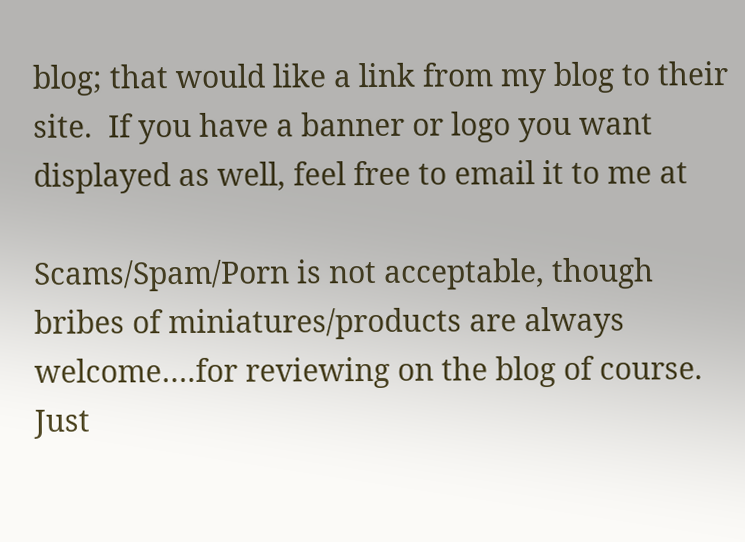blog; that would like a link from my blog to their site.  If you have a banner or logo you want displayed as well, feel free to email it to me at

Scams/Spam/Porn is not acceptable, though bribes of miniatures/products are always welcome….for reviewing on the blog of course.  Just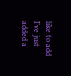like to add I’ve just added a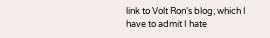link to Volt Ron’s blog, which I have to admit I hate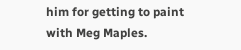him for getting to paint with Meg Maples.